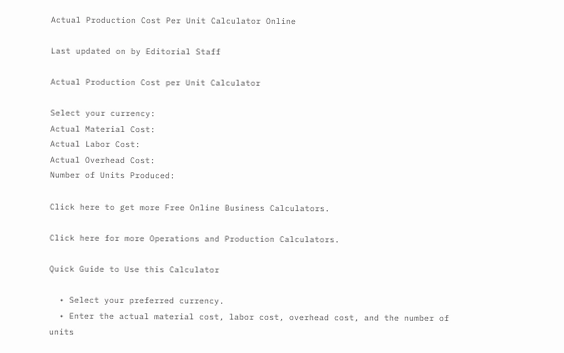Actual Production Cost Per Unit Calculator Online

Last updated on by Editorial Staff

Actual Production Cost per Unit Calculator

Select your currency:
Actual Material Cost:
Actual Labor Cost:
Actual Overhead Cost:
Number of Units Produced:

Click here to get more Free Online Business Calculators.

Click here for more Operations and Production Calculators.

Quick Guide to Use this Calculator

  • Select your preferred currency.
  • Enter the actual material cost, labor cost, overhead cost, and the number of units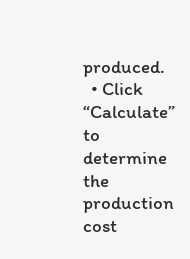produced.
  • Click “Calculate” to determine the production cost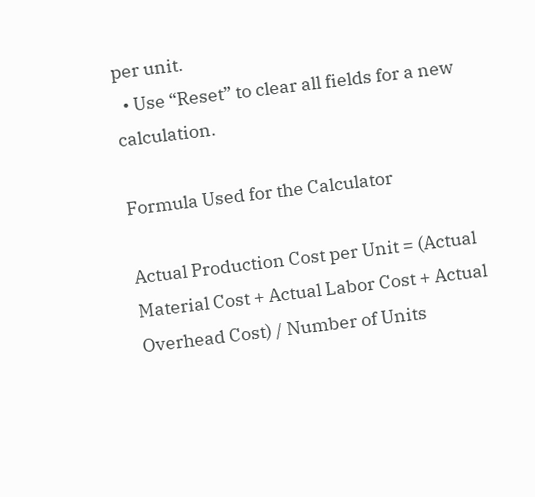per unit.
  • Use “Reset” to clear all fields for a new calculation.

Formula Used for the Calculator

Actual Production Cost per Unit = (Actual Material Cost + Actual Labor Cost + Actual Overhead Cost) / Number of Units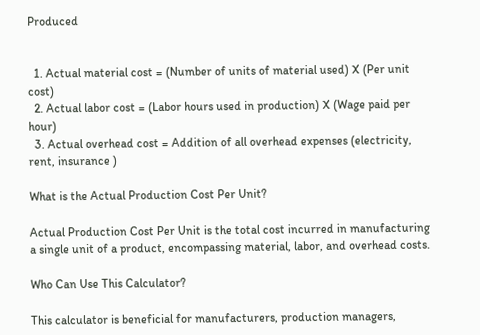Produced


  1. Actual material cost = (Number of units of material used) X (Per unit cost)
  2. Actual labor cost = (Labor hours used in production) X (Wage paid per hour)
  3. Actual overhead cost = Addition of all overhead expenses (electricity, rent, insurance )

What is the Actual Production Cost Per Unit?

Actual Production Cost Per Unit is the total cost incurred in manufacturing a single unit of a product, encompassing material, labor, and overhead costs.

Who Can Use This Calculator?

This calculator is beneficial for manufacturers, production managers,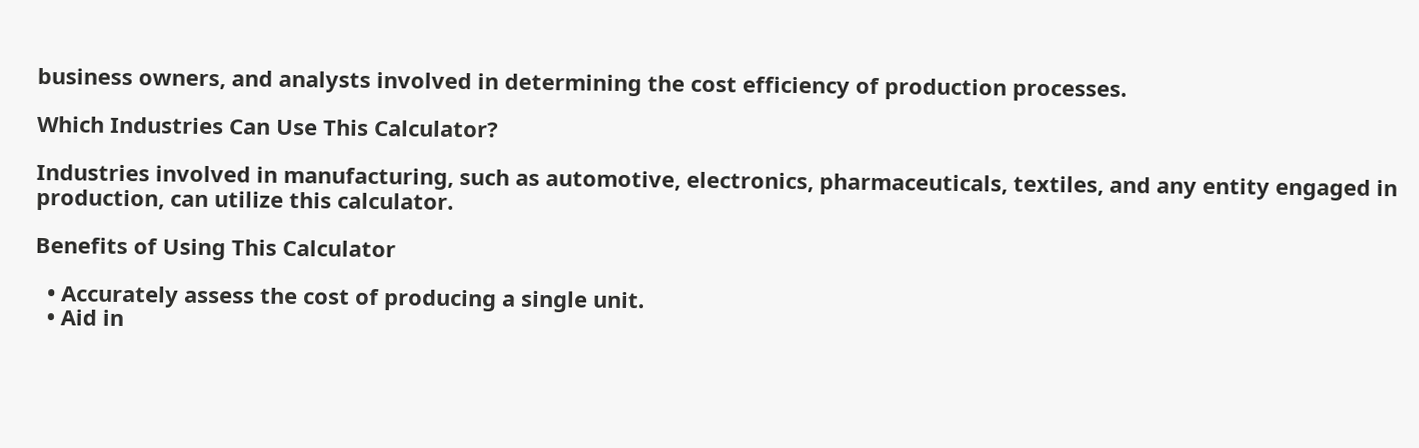business owners, and analysts involved in determining the cost efficiency of production processes.

Which Industries Can Use This Calculator?

Industries involved in manufacturing, such as automotive, electronics, pharmaceuticals, textiles, and any entity engaged in production, can utilize this calculator.

Benefits of Using This Calculator

  • Accurately assess the cost of producing a single unit.
  • Aid in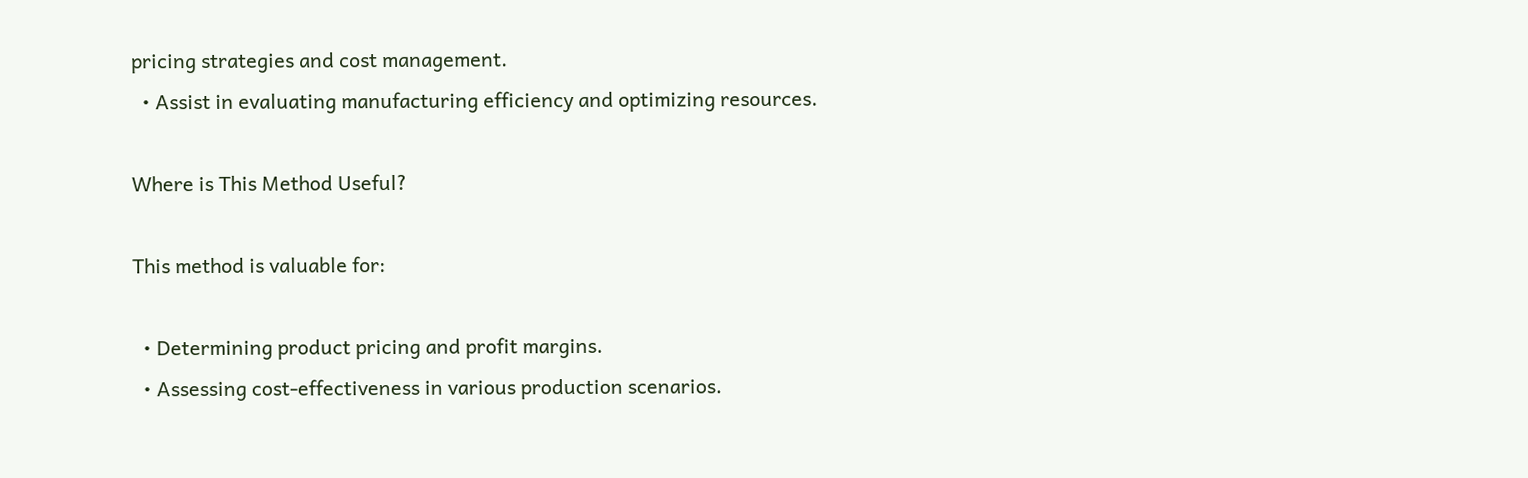pricing strategies and cost management.
  • Assist in evaluating manufacturing efficiency and optimizing resources.

Where is This Method Useful?

This method is valuable for:

  • Determining product pricing and profit margins.
  • Assessing cost-effectiveness in various production scenarios.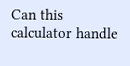Can this calculator handle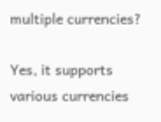multiple currencies?

Yes, it supports various currencies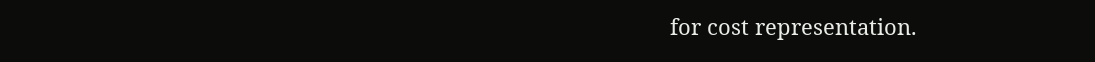for cost representation.